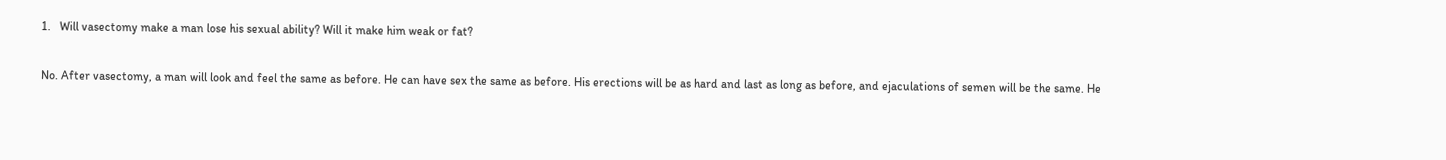1.   Will vasectomy make a man lose his sexual ability? Will it make him weak or fat?

No. After vasectomy, a man will look and feel the same as before. He can have sex the same as before. His erections will be as hard and last as long as before, and ejaculations of semen will be the same. He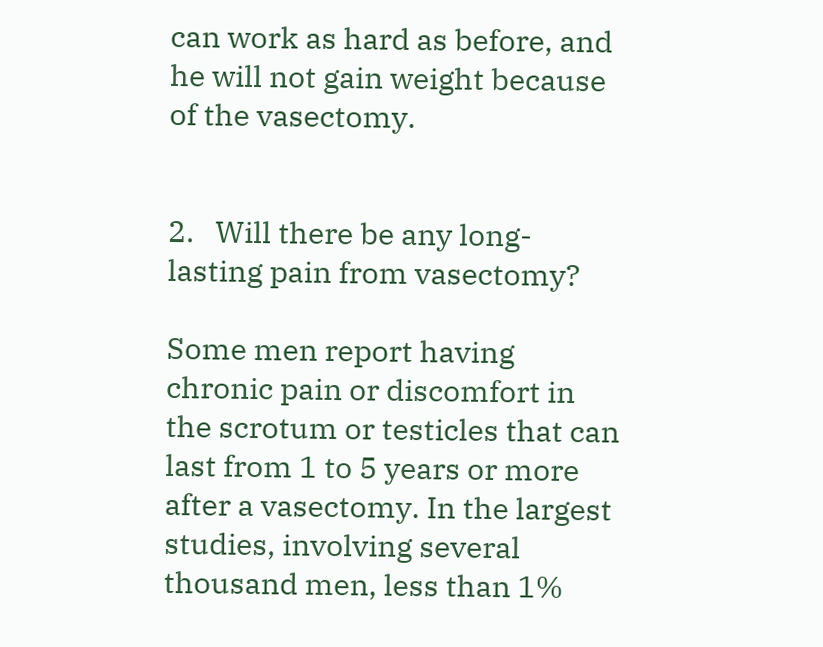can work as hard as before, and he will not gain weight because of the vasectomy.


2.   Will there be any long-lasting pain from vasectomy?

Some men report having chronic pain or discomfort in the scrotum or testicles that can last from 1 to 5 years or more after a vasectomy. In the largest studies, involving several thousand men, less than 1%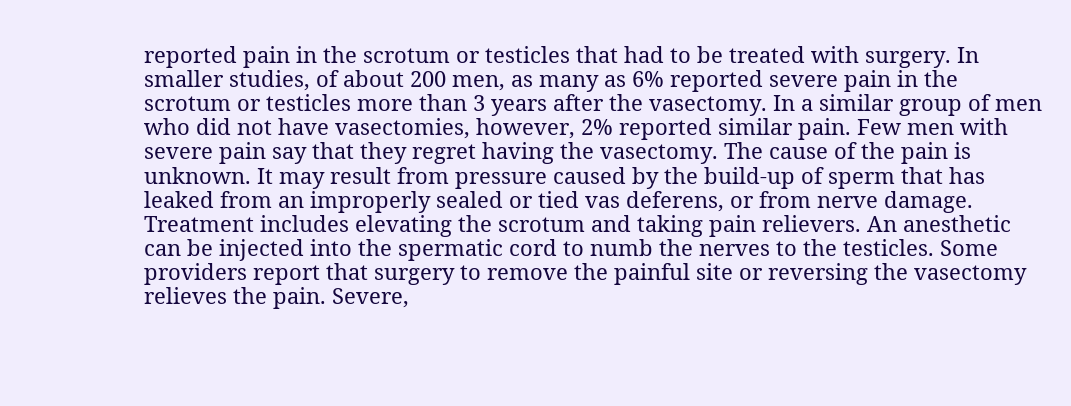reported pain in the scrotum or testicles that had to be treated with surgery. In smaller studies, of about 200 men, as many as 6% reported severe pain in the scrotum or testicles more than 3 years after the vasectomy. In a similar group of men who did not have vasectomies, however, 2% reported similar pain. Few men with severe pain say that they regret having the vasectomy. The cause of the pain is unknown. It may result from pressure caused by the build-up of sperm that has leaked from an improperly sealed or tied vas deferens, or from nerve damage. Treatment includes elevating the scrotum and taking pain relievers. An anesthetic can be injected into the spermatic cord to numb the nerves to the testicles. Some providers report that surgery to remove the painful site or reversing the vasectomy relieves the pain. Severe,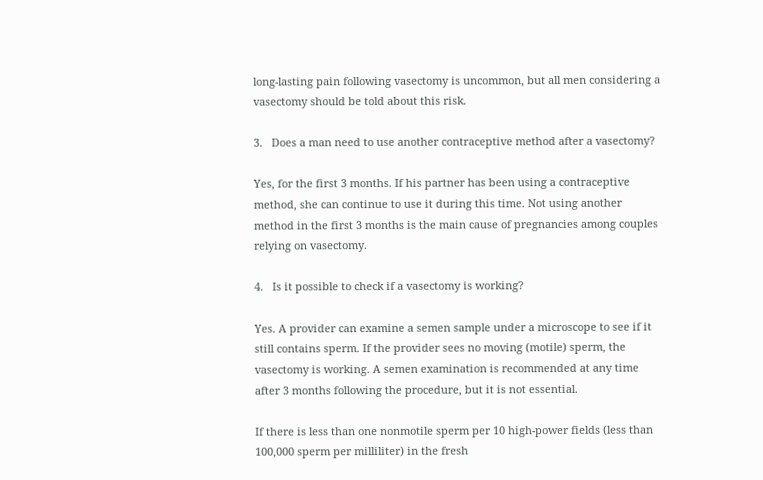long-lasting pain following vasectomy is uncommon, but all men considering a vasectomy should be told about this risk.

3.   Does a man need to use another contraceptive method after a vasectomy?

Yes, for the first 3 months. If his partner has been using a contraceptive method, she can continue to use it during this time. Not using another method in the first 3 months is the main cause of pregnancies among couples relying on vasectomy.

4.   Is it possible to check if a vasectomy is working?

Yes. A provider can examine a semen sample under a microscope to see if it still contains sperm. If the provider sees no moving (motile) sperm, the vasectomy is working. A semen examination is recommended at any time after 3 months following the procedure, but it is not essential.

If there is less than one nonmotile sperm per 10 high-power fields (less than 100,000 sperm per milliliter) in the fresh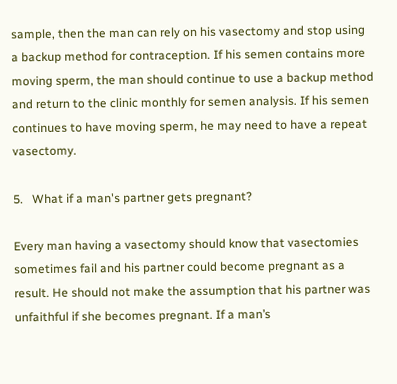sample, then the man can rely on his vasectomy and stop using a backup method for contraception. If his semen contains more moving sperm, the man should continue to use a backup method and return to the clinic monthly for semen analysis. If his semen continues to have moving sperm, he may need to have a repeat vasectomy.

5.   What if a man's partner gets pregnant?

Every man having a vasectomy should know that vasectomies sometimes fail and his partner could become pregnant as a result. He should not make the assumption that his partner was unfaithful if she becomes pregnant. If a man’s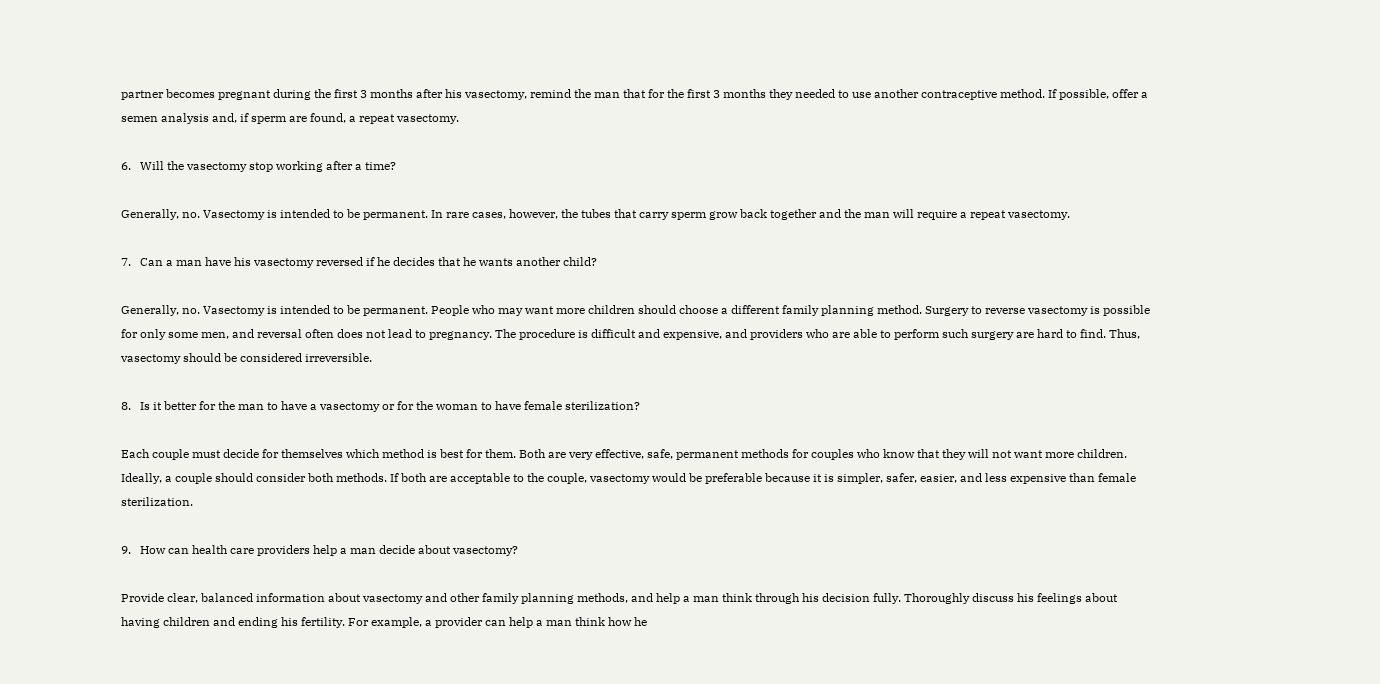partner becomes pregnant during the first 3 months after his vasectomy, remind the man that for the first 3 months they needed to use another contraceptive method. If possible, offer a semen analysis and, if sperm are found, a repeat vasectomy.

6.   Will the vasectomy stop working after a time?

Generally, no. Vasectomy is intended to be permanent. In rare cases, however, the tubes that carry sperm grow back together and the man will require a repeat vasectomy.

7.   Can a man have his vasectomy reversed if he decides that he wants another child?

Generally, no. Vasectomy is intended to be permanent. People who may want more children should choose a different family planning method. Surgery to reverse vasectomy is possible for only some men, and reversal often does not lead to pregnancy. The procedure is difficult and expensive, and providers who are able to perform such surgery are hard to find. Thus, vasectomy should be considered irreversible.

8.   Is it better for the man to have a vasectomy or for the woman to have female sterilization?

Each couple must decide for themselves which method is best for them. Both are very effective, safe, permanent methods for couples who know that they will not want more children. Ideally, a couple should consider both methods. If both are acceptable to the couple, vasectomy would be preferable because it is simpler, safer, easier, and less expensive than female sterilization.

9.   How can health care providers help a man decide about vasectomy?

Provide clear, balanced information about vasectomy and other family planning methods, and help a man think through his decision fully. Thoroughly discuss his feelings about having children and ending his fertility. For example, a provider can help a man think how he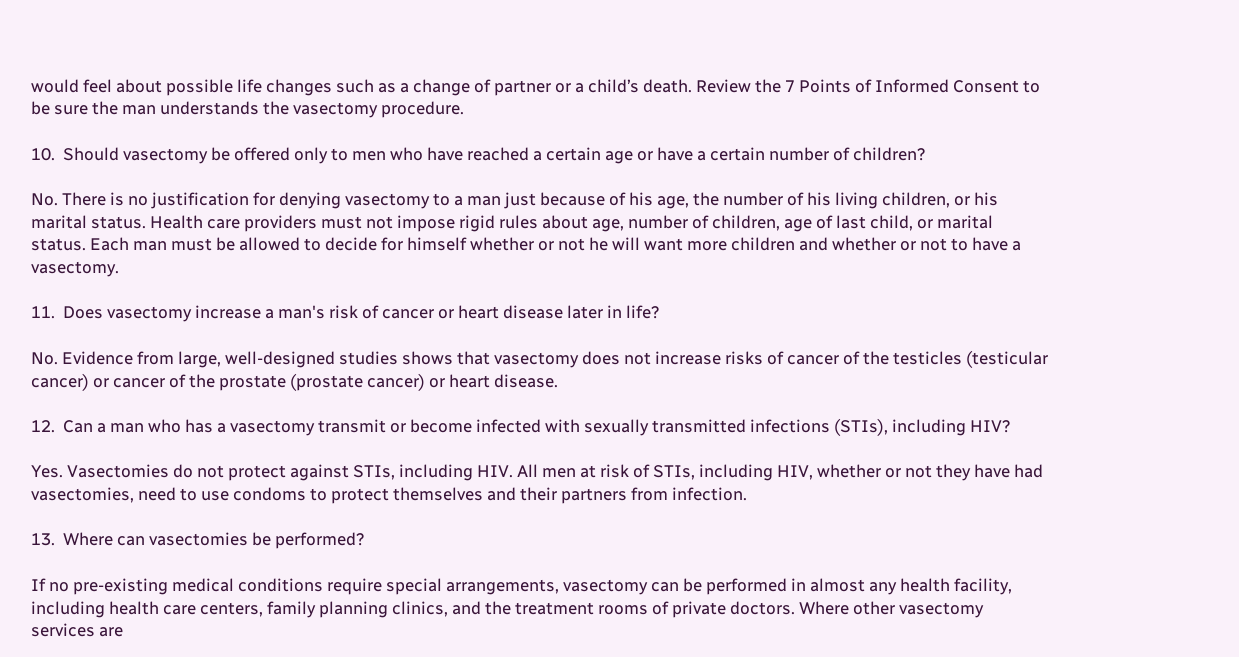would feel about possible life changes such as a change of partner or a child’s death. Review the 7 Points of Informed Consent to be sure the man understands the vasectomy procedure.

10.  Should vasectomy be offered only to men who have reached a certain age or have a certain number of children?

No. There is no justification for denying vasectomy to a man just because of his age, the number of his living children, or his marital status. Health care providers must not impose rigid rules about age, number of children, age of last child, or marital status. Each man must be allowed to decide for himself whether or not he will want more children and whether or not to have a vasectomy.

11.  Does vasectomy increase a man's risk of cancer or heart disease later in life?

No. Evidence from large, well-designed studies shows that vasectomy does not increase risks of cancer of the testicles (testicular cancer) or cancer of the prostate (prostate cancer) or heart disease.

12.  Can a man who has a vasectomy transmit or become infected with sexually transmitted infections (STIs), including HIV?

Yes. Vasectomies do not protect against STIs, including HIV. All men at risk of STIs, including HIV, whether or not they have had vasectomies, need to use condoms to protect themselves and their partners from infection.

13.  Where can vasectomies be performed?

If no pre-existing medical conditions require special arrangements, vasectomy can be performed in almost any health facility, including health care centers, family planning clinics, and the treatment rooms of private doctors. Where other vasectomy services are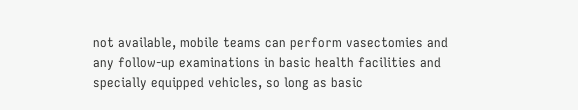not available, mobile teams can perform vasectomies and any follow-up examinations in basic health facilities and specially equipped vehicles, so long as basic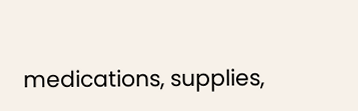medications, supplies,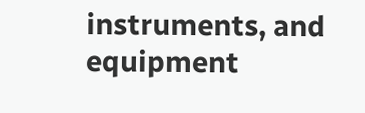instruments, and equipment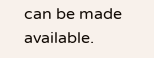can be made available.